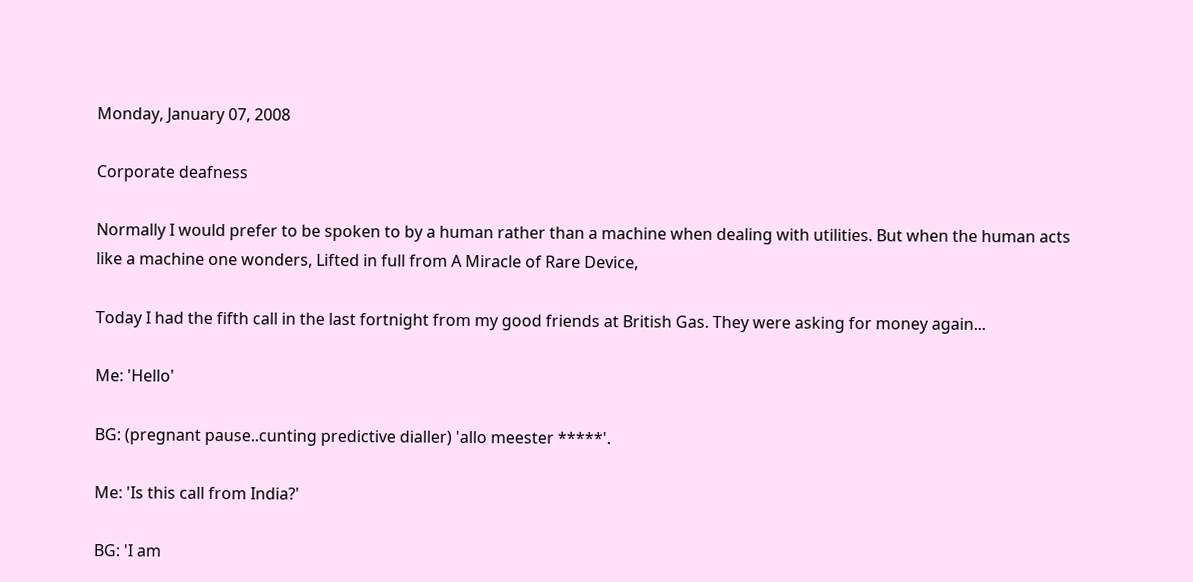Monday, January 07, 2008

Corporate deafness

Normally I would prefer to be spoken to by a human rather than a machine when dealing with utilities. But when the human acts like a machine one wonders, Lifted in full from A Miracle of Rare Device,

Today I had the fifth call in the last fortnight from my good friends at British Gas. They were asking for money again...

Me: 'Hello'

BG: (pregnant pause..cunting predictive dialler) 'allo meester *****'.

Me: 'Is this call from India?'

BG: 'I am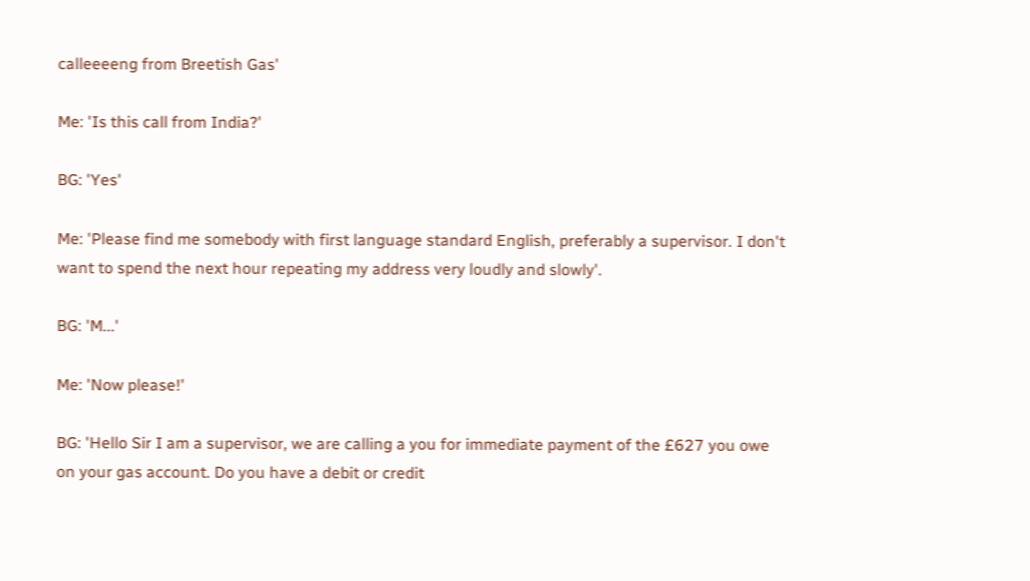calleeeeng from Breetish Gas'

Me: 'Is this call from India?'

BG: 'Yes'

Me: 'Please find me somebody with first language standard English, preferably a supervisor. I don't want to spend the next hour repeating my address very loudly and slowly'.

BG: 'M...'

Me: 'Now please!'

BG: 'Hello Sir I am a supervisor, we are calling a you for immediate payment of the £627 you owe on your gas account. Do you have a debit or credit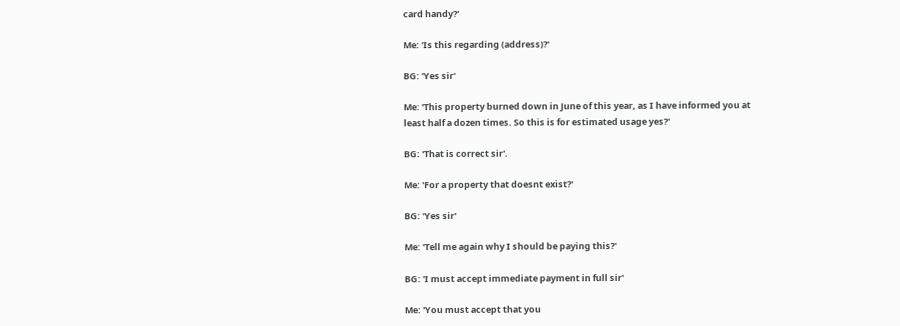card handy?'

Me: 'Is this regarding (address)?'

BG: 'Yes sir'

Me: 'This property burned down in June of this year, as I have informed you at least half a dozen times. So this is for estimated usage yes?'

BG: 'That is correct sir'.

Me: 'For a property that doesnt exist?'

BG: 'Yes sir'

Me: 'Tell me again why I should be paying this?'

BG: 'I must accept immediate payment in full sir'

Me: 'You must accept that you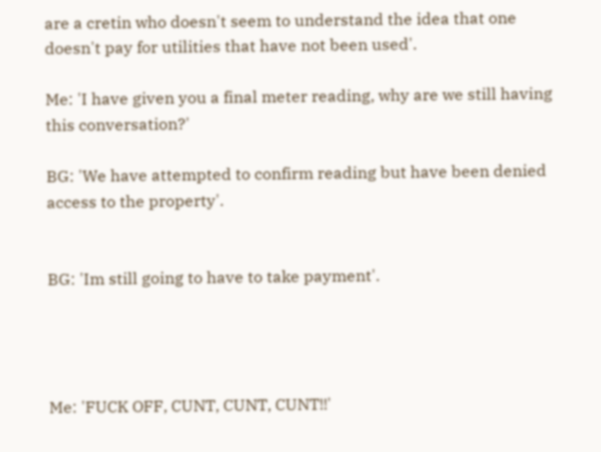are a cretin who doesn't seem to understand the idea that one doesn't pay for utilities that have not been used'.

Me: 'I have given you a final meter reading, why are we still having this conversation?'

BG: 'We have attempted to confirm reading but have been denied access to the property'.


BG: 'Im still going to have to take payment'.




Me: 'FUCK OFF, CUNT, CUNT, CUNT!!'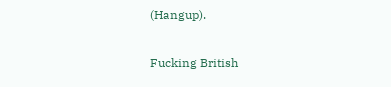(Hangup).

Fucking British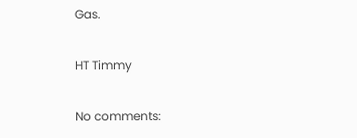Gas.

HT Timmy

No comments: